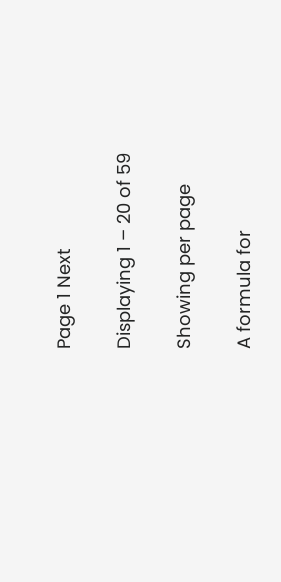Page 1 Next

Displaying 1 – 20 of 59

Showing per page

A formula for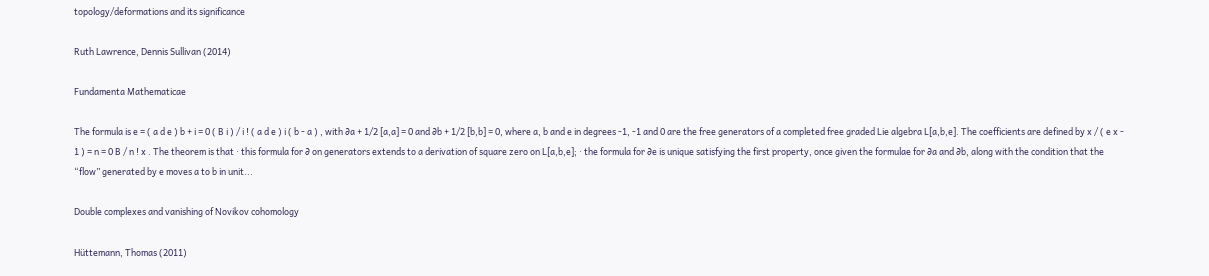topology/deformations and its significance

Ruth Lawrence, Dennis Sullivan (2014)

Fundamenta Mathematicae

The formula is e = ( a d e ) b + i = 0 ( B i ) / i ! ( a d e ) i ( b - a ) , with ∂a + 1/2 [a,a] = 0 and ∂b + 1/2 [b,b] = 0, where a, b and e in degrees -1, -1 and 0 are the free generators of a completed free graded Lie algebra L[a,b,e]. The coefficients are defined by x / ( e x - 1 ) = n = 0 B / n ! x . The theorem is that ∙ this formula for ∂ on generators extends to a derivation of square zero on L[a,b,e]; ∙ the formula for ∂e is unique satisfying the first property, once given the formulae for ∂a and ∂b, along with the condition that the “flow” generated by e moves a to b in unit...

Double complexes and vanishing of Novikov cohomology

Hüttemann, Thomas (2011)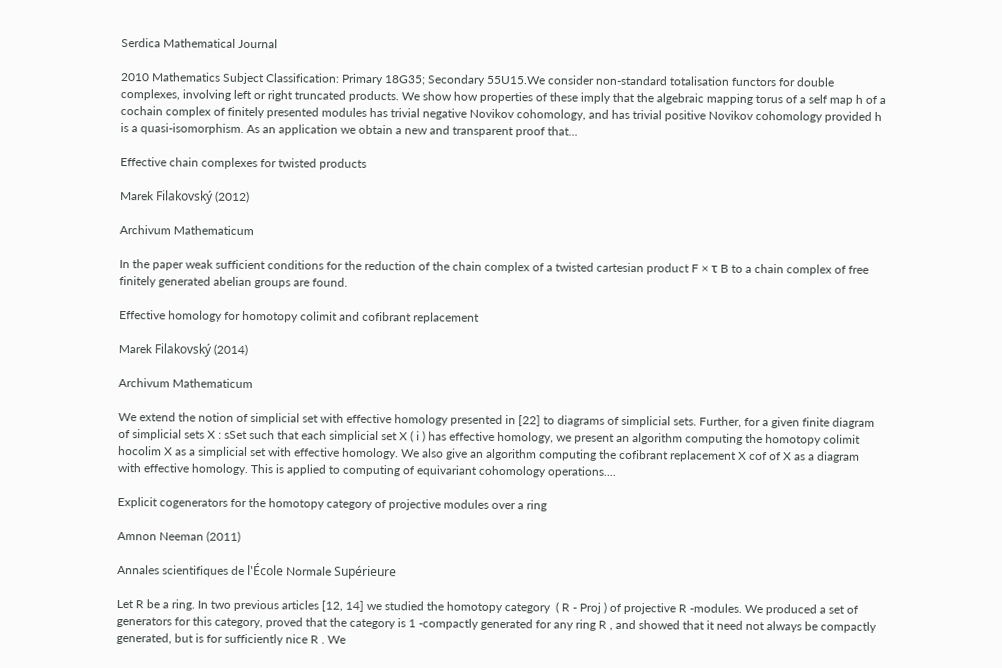Serdica Mathematical Journal

2010 Mathematics Subject Classification: Primary 18G35; Secondary 55U15.We consider non-standard totalisation functors for double complexes, involving left or right truncated products. We show how properties of these imply that the algebraic mapping torus of a self map h of a cochain complex of finitely presented modules has trivial negative Novikov cohomology, and has trivial positive Novikov cohomology provided h is a quasi-isomorphism. As an application we obtain a new and transparent proof that...

Effective chain complexes for twisted products

Marek Filakovský (2012)

Archivum Mathematicum

In the paper weak sufficient conditions for the reduction of the chain complex of a twisted cartesian product F × τ B to a chain complex of free finitely generated abelian groups are found.

Effective homology for homotopy colimit and cofibrant replacement

Marek Filakovský (2014)

Archivum Mathematicum

We extend the notion of simplicial set with effective homology presented in [22] to diagrams of simplicial sets. Further, for a given finite diagram of simplicial sets X : sSet such that each simplicial set X ( i ) has effective homology, we present an algorithm computing the homotopy colimit hocolim X as a simplicial set with effective homology. We also give an algorithm computing the cofibrant replacement X cof of X as a diagram with effective homology. This is applied to computing of equivariant cohomology operations....

Explicit cogenerators for the homotopy category of projective modules over a ring

Amnon Neeman (2011)

Annales scientifiques de l'École Normale Supérieure

Let R be a ring. In two previous articles [12, 14] we studied the homotopy category  ( R - Proj ) of projective R -modules. We produced a set of generators for this category, proved that the category is 1 -compactly generated for any ring R , and showed that it need not always be compactly generated, but is for sufficiently nice R . We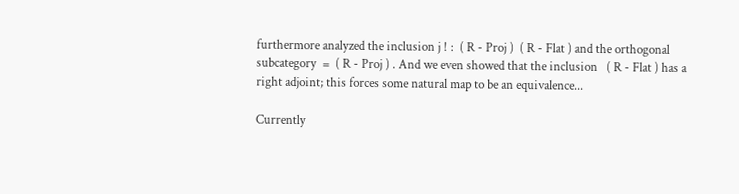furthermore analyzed the inclusion j ! :  ( R - Proj )  ( R - Flat ) and the orthogonal subcategory  =  ( R - Proj ) . And we even showed that the inclusion   ( R - Flat ) has a right adjoint; this forces some natural map to be an equivalence...

Currently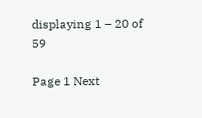displaying 1 – 20 of 59

Page 1 Next